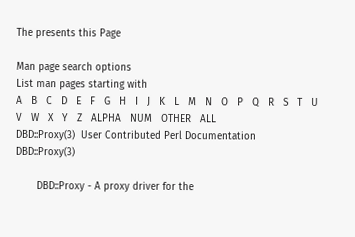The presents this Page

Man page search options
List man pages starting with
A   B   C   D   E   F   G   H   I   J   K   L   M   N   O   P   Q   R   S   T   U   V   W   X   Y   Z   ALPHA   NUM   OTHER   ALL
DBD::Proxy(3)  User Contributed Perl Documentation  DBD::Proxy(3)

       DBD::Proxy - A proxy driver for the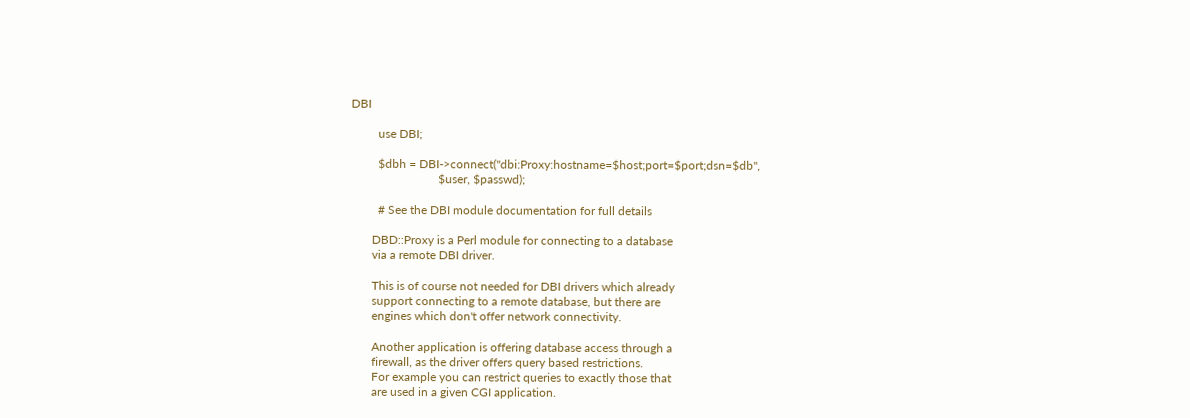DBI

         use DBI;

         $dbh = DBI->connect("dbi:Proxy:hostname=$host;port=$port;dsn=$db",
                             $user, $passwd);

         # See the DBI module documentation for full details

       DBD::Proxy is a Perl module for connecting to a database
       via a remote DBI driver.

       This is of course not needed for DBI drivers which already
       support connecting to a remote database, but there are
       engines which don't offer network connectivity.

       Another application is offering database access through a
       firewall, as the driver offers query based restrictions.
       For example you can restrict queries to exactly those that
       are used in a given CGI application.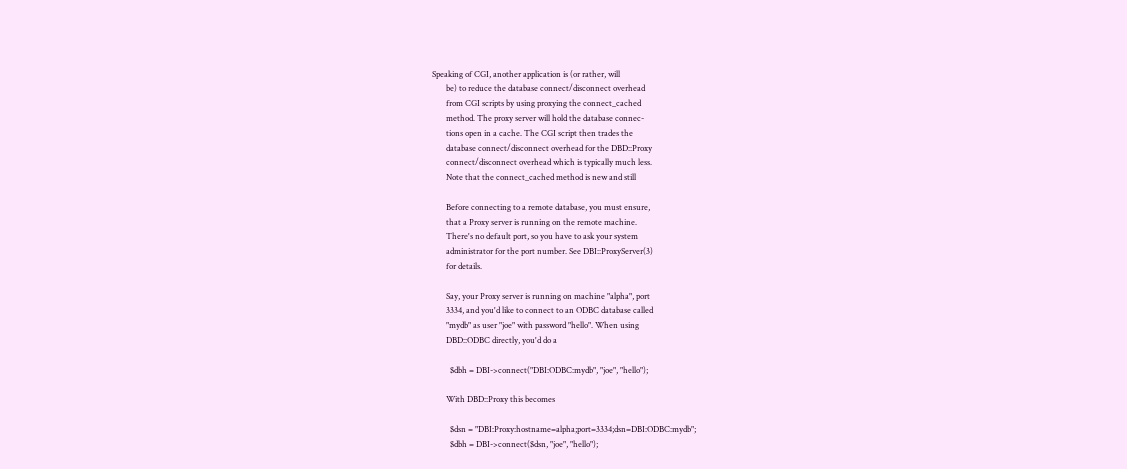Speaking of CGI, another application is (or rather, will
       be) to reduce the database connect/disconnect overhead
       from CGI scripts by using proxying the connect_cached
       method. The proxy server will hold the database connec-
       tions open in a cache. The CGI script then trades the
       database connect/disconnect overhead for the DBD::Proxy
       connect/disconnect overhead which is typically much less.
       Note that the connect_cached method is new and still

       Before connecting to a remote database, you must ensure,
       that a Proxy server is running on the remote machine.
       There's no default port, so you have to ask your system
       administrator for the port number. See DBI::ProxyServer(3)
       for details.

       Say, your Proxy server is running on machine "alpha", port
       3334, and you'd like to connect to an ODBC database called
       "mydb" as user "joe" with password "hello". When using
       DBD::ODBC directly, you'd do a

         $dbh = DBI->connect("DBI:ODBC:mydb", "joe", "hello");

       With DBD::Proxy this becomes

         $dsn = "DBI:Proxy:hostname=alpha;port=3334;dsn=DBI:ODBC:mydb";
         $dbh = DBI->connect($dsn, "joe", "hello");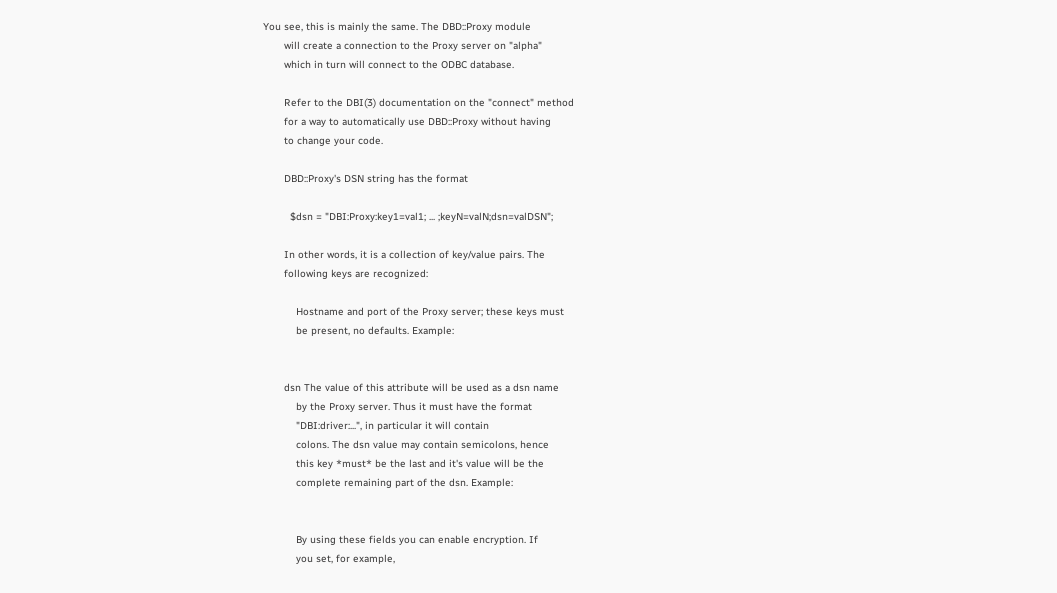You see, this is mainly the same. The DBD::Proxy module
       will create a connection to the Proxy server on "alpha"
       which in turn will connect to the ODBC database.

       Refer to the DBI(3) documentation on the "connect" method
       for a way to automatically use DBD::Proxy without having
       to change your code.

       DBD::Proxy's DSN string has the format

         $dsn = "DBI:Proxy:key1=val1; ... ;keyN=valN;dsn=valDSN";

       In other words, it is a collection of key/value pairs. The
       following keys are recognized:

           Hostname and port of the Proxy server; these keys must
           be present, no defaults. Example:


       dsn The value of this attribute will be used as a dsn name
           by the Proxy server. Thus it must have the format
           "DBI:driver:...", in particular it will contain
           colons. The dsn value may contain semicolons, hence
           this key *must* be the last and it's value will be the
           complete remaining part of the dsn. Example:


           By using these fields you can enable encryption. If
           you set, for example,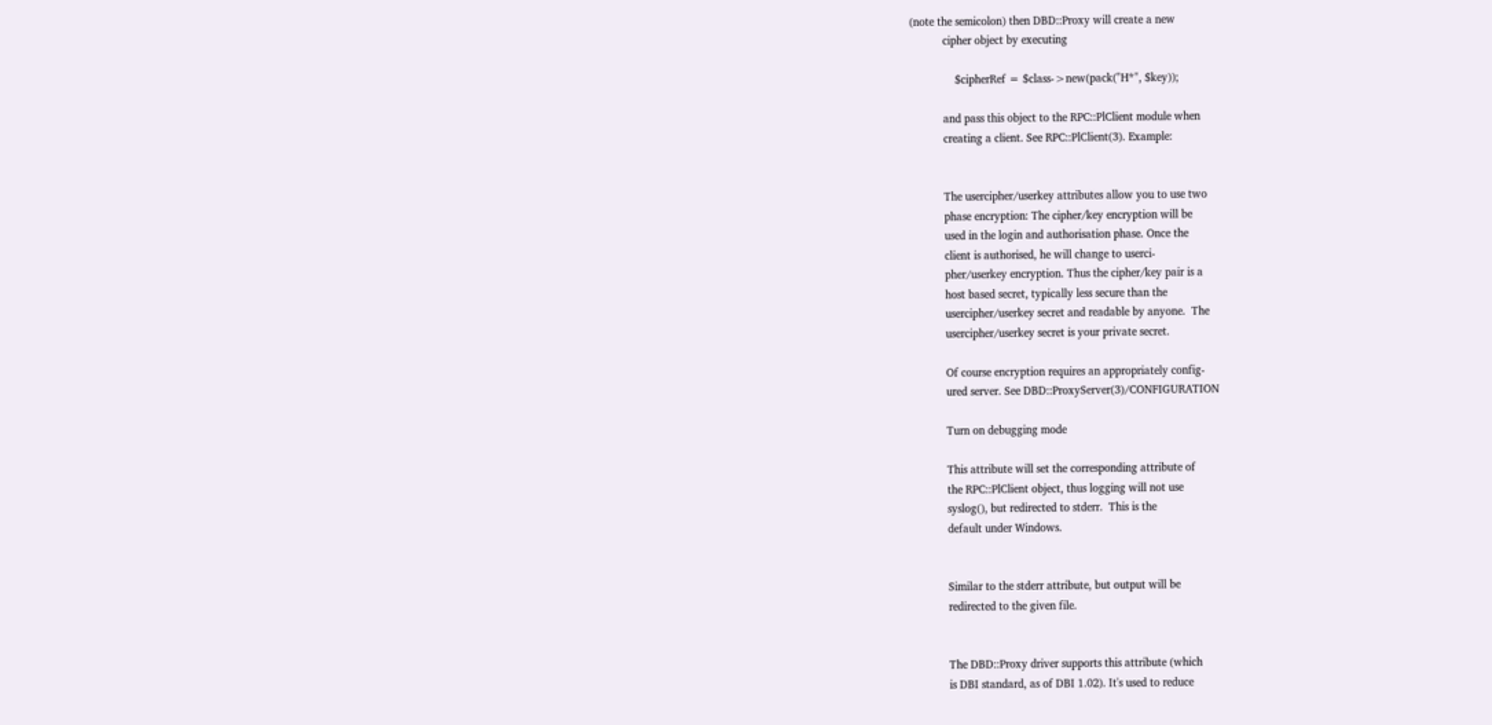(note the semicolon) then DBD::Proxy will create a new
           cipher object by executing

               $cipherRef = $class->new(pack("H*", $key));

           and pass this object to the RPC::PlClient module when
           creating a client. See RPC::PlClient(3). Example:


           The usercipher/userkey attributes allow you to use two
           phase encryption: The cipher/key encryption will be
           used in the login and authorisation phase. Once the
           client is authorised, he will change to userci-
           pher/userkey encryption. Thus the cipher/key pair is a
           host based secret, typically less secure than the
           usercipher/userkey secret and readable by anyone.  The
           usercipher/userkey secret is your private secret.

           Of course encryption requires an appropriately config-
           ured server. See DBD::ProxyServer(3)/CONFIGURATION

           Turn on debugging mode

           This attribute will set the corresponding attribute of
           the RPC::PlClient object, thus logging will not use
           syslog(), but redirected to stderr.  This is the
           default under Windows.


           Similar to the stderr attribute, but output will be
           redirected to the given file.


           The DBD::Proxy driver supports this attribute (which
           is DBI standard, as of DBI 1.02). It's used to reduce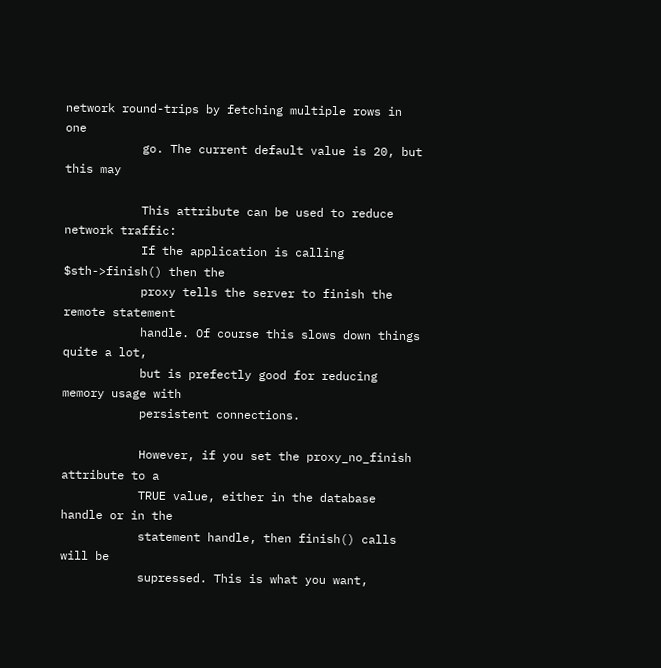network round-trips by fetching multiple rows in one
           go. The current default value is 20, but this may

           This attribute can be used to reduce network traffic:
           If the application is calling $sth->finish() then the
           proxy tells the server to finish the remote statement
           handle. Of course this slows down things quite a lot,
           but is prefectly good for reducing memory usage with
           persistent connections.

           However, if you set the proxy_no_finish attribute to a
           TRUE value, either in the database handle or in the
           statement handle, then finish() calls will be
           supressed. This is what you want,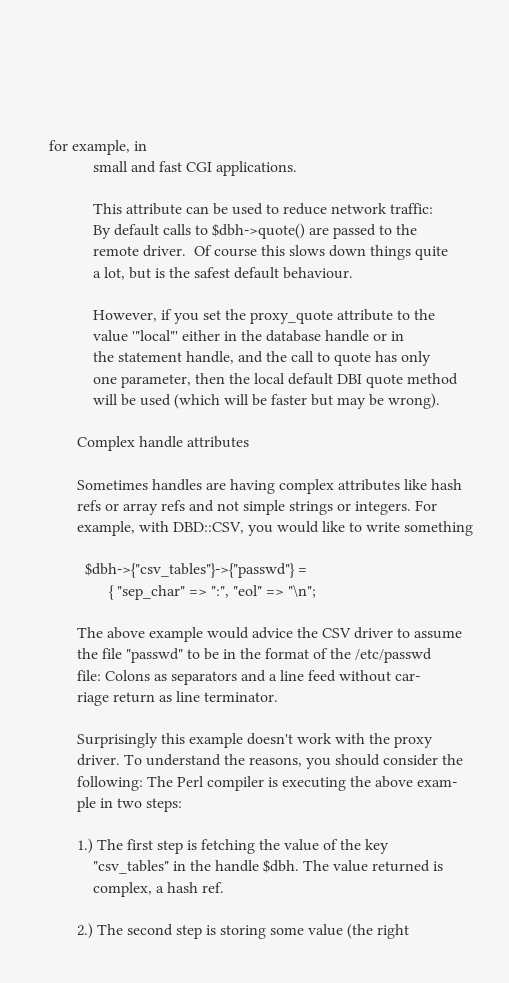for example, in
           small and fast CGI applications.

           This attribute can be used to reduce network traffic:
           By default calls to $dbh->quote() are passed to the
           remote driver.  Of course this slows down things quite
           a lot, but is the safest default behaviour.

           However, if you set the proxy_quote attribute to the
           value '"local"' either in the database handle or in
           the statement handle, and the call to quote has only
           one parameter, then the local default DBI quote method
           will be used (which will be faster but may be wrong).

       Complex handle attributes

       Sometimes handles are having complex attributes like hash
       refs or array refs and not simple strings or integers. For
       example, with DBD::CSV, you would like to write something

         $dbh->{"csv_tables"}->{"passwd"} =
               { "sep_char" => ":", "eol" => "\n";

       The above example would advice the CSV driver to assume
       the file "passwd" to be in the format of the /etc/passwd
       file: Colons as separators and a line feed without car-
       riage return as line terminator.

       Surprisingly this example doesn't work with the proxy
       driver. To understand the reasons, you should consider the
       following: The Perl compiler is executing the above exam-
       ple in two steps:

       1.) The first step is fetching the value of the key
           "csv_tables" in the handle $dbh. The value returned is
           complex, a hash ref.

       2.) The second step is storing some value (the right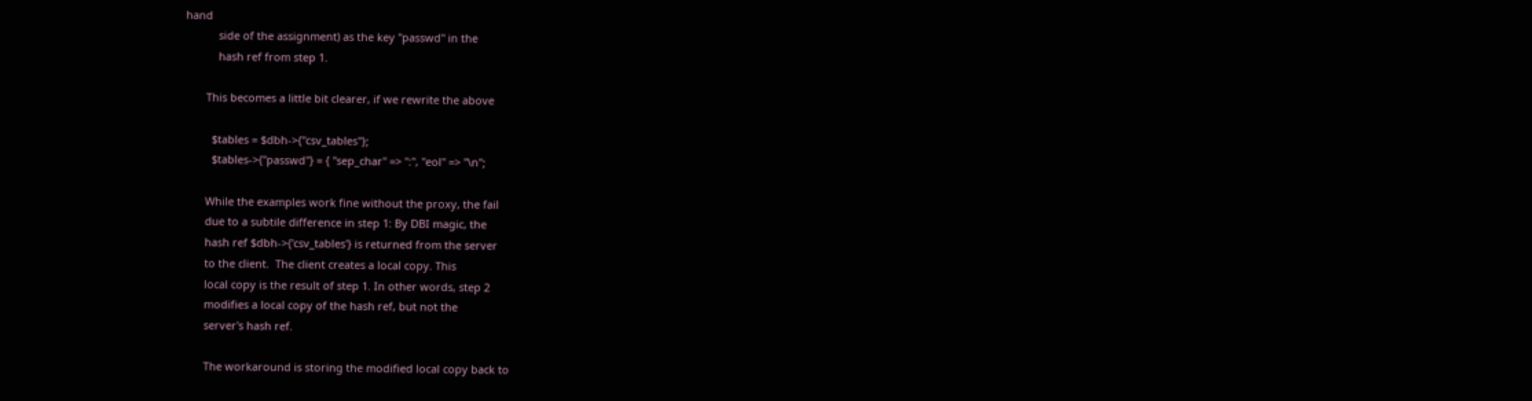hand
           side of the assignment) as the key "passwd" in the
           hash ref from step 1.

       This becomes a little bit clearer, if we rewrite the above

         $tables = $dbh->{"csv_tables"};
         $tables->{"passwd"} = { "sep_char" => ":", "eol" => "\n";

       While the examples work fine without the proxy, the fail
       due to a subtile difference in step 1: By DBI magic, the
       hash ref $dbh->{'csv_tables'} is returned from the server
       to the client.  The client creates a local copy. This
       local copy is the result of step 1. In other words, step 2
       modifies a local copy of the hash ref, but not the
       server's hash ref.

       The workaround is storing the modified local copy back to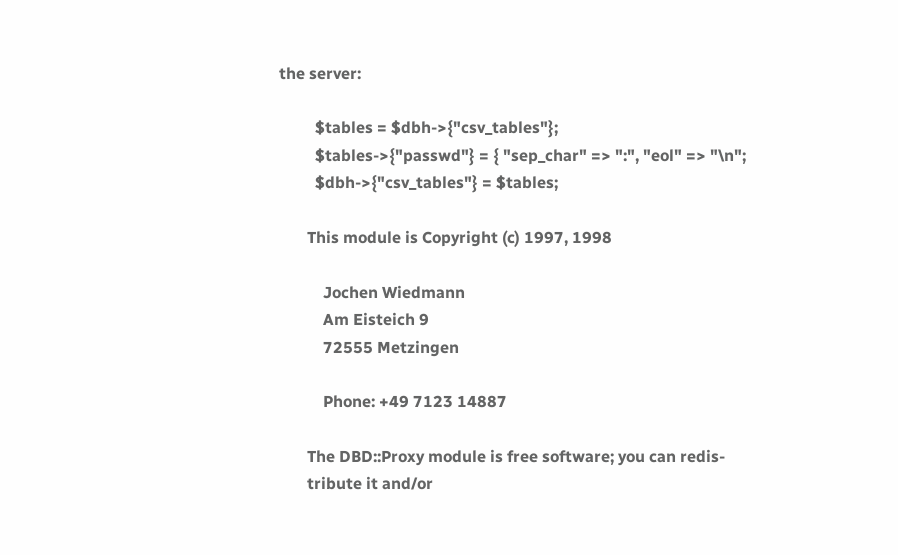the server:

         $tables = $dbh->{"csv_tables"};
         $tables->{"passwd"} = { "sep_char" => ":", "eol" => "\n";
         $dbh->{"csv_tables"} = $tables;

       This module is Copyright (c) 1997, 1998

           Jochen Wiedmann
           Am Eisteich 9
           72555 Metzingen

           Phone: +49 7123 14887

       The DBD::Proxy module is free software; you can redis-
       tribute it and/or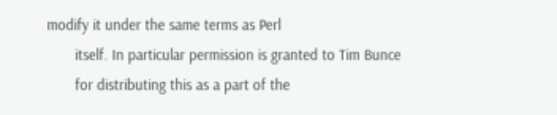modify it under the same terms as Perl
       itself. In particular permission is granted to Tim Bunce
       for distributing this as a part of the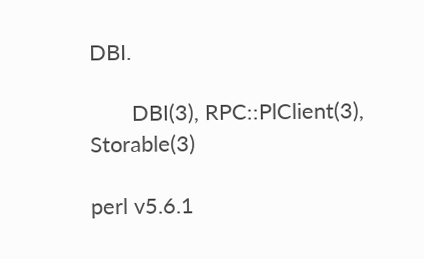DBI.

       DBI(3), RPC::PlClient(3), Storable(3)

perl v5.6.1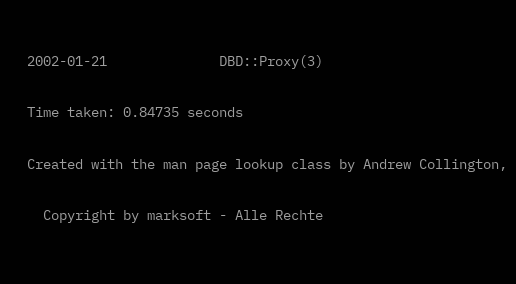2002-01-21              DBD::Proxy(3)

Time taken: 0.84735 seconds

Created with the man page lookup class by Andrew Collington,

  Copyright by marksoft - Alle Rechte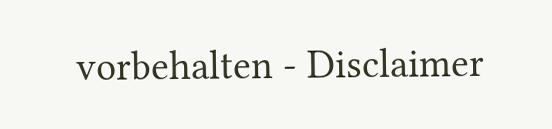vorbehalten - Disclaimer